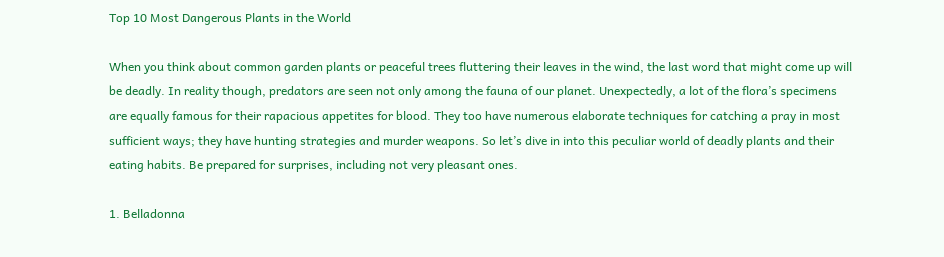Top 10 Most Dangerous Plants in the World

When you think about common garden plants or peaceful trees fluttering their leaves in the wind, the last word that might come up will be deadly. In reality though, predators are seen not only among the fauna of our planet. Unexpectedly, a lot of the flora’s specimens are equally famous for their rapacious appetites for blood. They too have numerous elaborate techniques for catching a pray in most sufficient ways; they have hunting strategies and murder weapons. So let’s dive in into this peculiar world of deadly plants and their eating habits. Be prepared for surprises, including not very pleasant ones.

1. Belladonna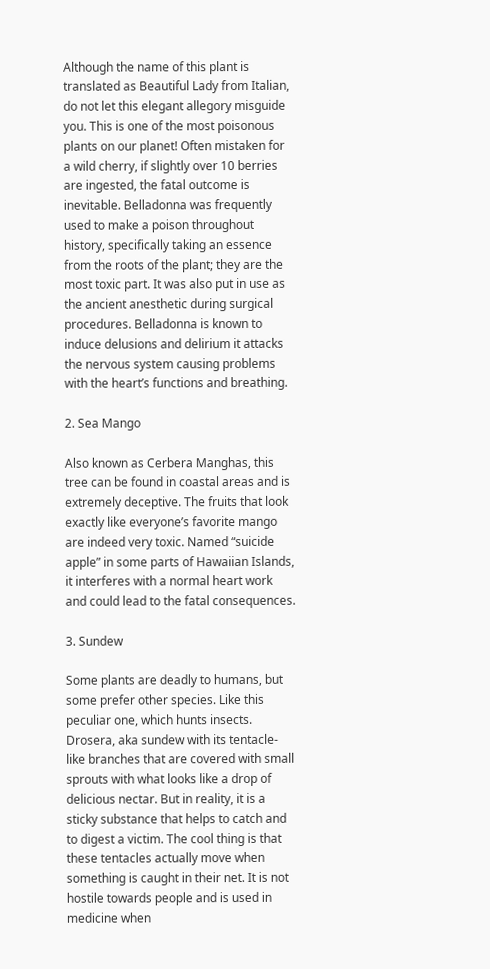Although the name of this plant is translated as Beautiful Lady from Italian, do not let this elegant allegory misguide you. This is one of the most poisonous plants on our planet! Often mistaken for a wild cherry, if slightly over 10 berries are ingested, the fatal outcome is inevitable. Belladonna was frequently used to make a poison throughout history, specifically taking an essence from the roots of the plant; they are the most toxic part. It was also put in use as the ancient anesthetic during surgical procedures. Belladonna is known to induce delusions and delirium it attacks the nervous system causing problems with the heart’s functions and breathing.

2. Sea Mango

Also known as Cerbera Manghas, this tree can be found in coastal areas and is extremely deceptive. The fruits that look exactly like everyone’s favorite mango are indeed very toxic. Named “suicide apple” in some parts of Hawaiian Islands, it interferes with a normal heart work and could lead to the fatal consequences.

3. Sundew

Some plants are deadly to humans, but some prefer other species. Like this peculiar one, which hunts insects. Drosera, aka sundew with its tentacle-like branches that are covered with small sprouts with what looks like a drop of delicious nectar. But in reality, it is a sticky substance that helps to catch and to digest a victim. The cool thing is that these tentacles actually move when something is caught in their net. It is not hostile towards people and is used in medicine when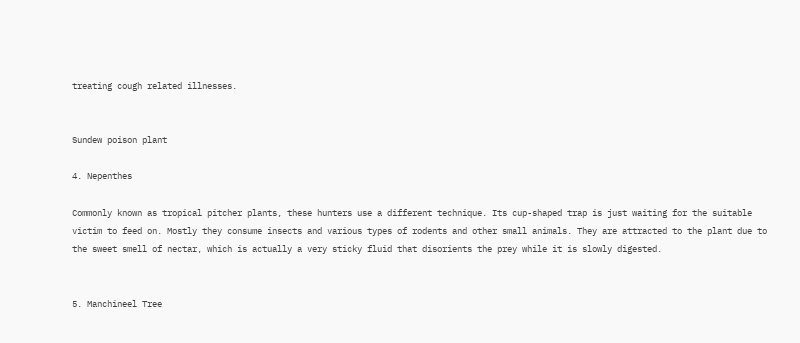treating cough related illnesses.


Sundew poison plant

4. Nepenthes

Commonly known as tropical pitcher plants, these hunters use a different technique. Its cup-shaped trap is just waiting for the suitable victim to feed on. Mostly they consume insects and various types of rodents and other small animals. They are attracted to the plant due to the sweet smell of nectar, which is actually a very sticky fluid that disorients the prey while it is slowly digested.


5. Manchineel Tree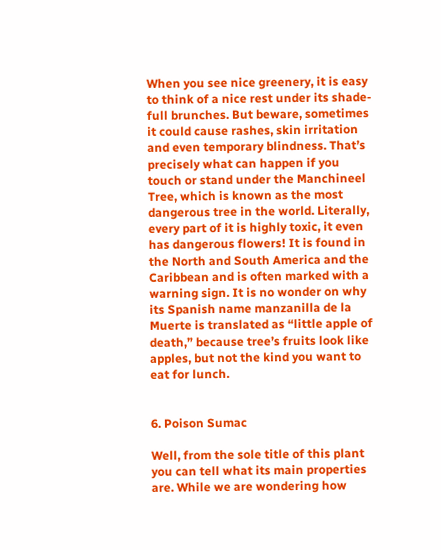When you see nice greenery, it is easy to think of a nice rest under its shade-full brunches. But beware, sometimes it could cause rashes, skin irritation and even temporary blindness. That’s precisely what can happen if you touch or stand under the Manchineel Tree, which is known as the most dangerous tree in the world. Literally, every part of it is highly toxic, it even has dangerous flowers! It is found in the North and South America and the Caribbean and is often marked with a warning sign. It is no wonder on why its Spanish name manzanilla de la Muerte is translated as “little apple of death,” because tree’s fruits look like apples, but not the kind you want to eat for lunch.


6. Poison Sumac

Well, from the sole title of this plant you can tell what its main properties are. While we are wondering how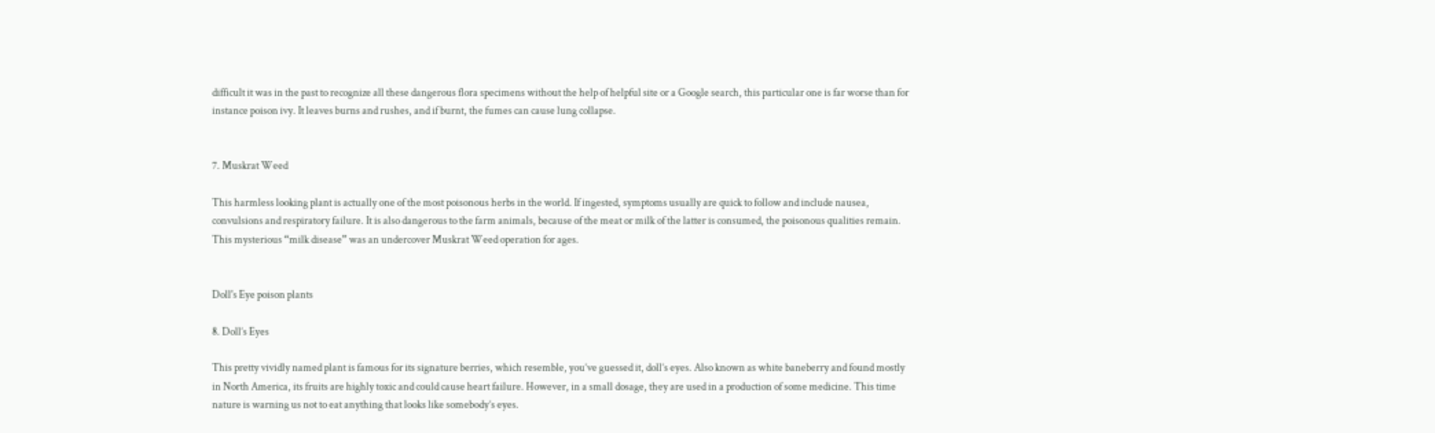difficult it was in the past to recognize all these dangerous flora specimens without the help of helpful site or a Google search, this particular one is far worse than for instance poison ivy. It leaves burns and rushes, and if burnt, the fumes can cause lung collapse.


7. Muskrat Weed

This harmless looking plant is actually one of the most poisonous herbs in the world. If ingested, symptoms usually are quick to follow and include nausea, convulsions and respiratory failure. It is also dangerous to the farm animals, because of the meat or milk of the latter is consumed, the poisonous qualities remain. This mysterious “milk disease” was an undercover Muskrat Weed operation for ages.


Doll's Eye poison plants

8. Doll’s Eyes

This pretty vividly named plant is famous for its signature berries, which resemble, you’ve guessed it, doll’s eyes. Also known as white baneberry and found mostly in North America, its fruits are highly toxic and could cause heart failure. However, in a small dosage, they are used in a production of some medicine. This time nature is warning us not to eat anything that looks like somebody’s eyes.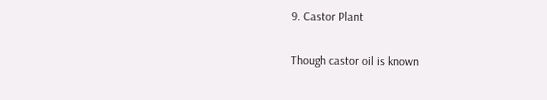9. Castor Plant

Though castor oil is known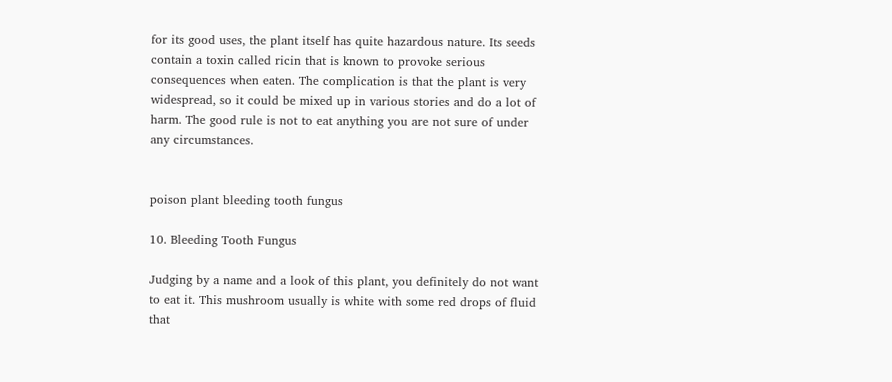for its good uses, the plant itself has quite hazardous nature. Its seeds contain a toxin called ricin that is known to provoke serious consequences when eaten. The complication is that the plant is very widespread, so it could be mixed up in various stories and do a lot of harm. The good rule is not to eat anything you are not sure of under any circumstances.


poison plant bleeding tooth fungus

10. Bleeding Tooth Fungus

Judging by a name and a look of this plant, you definitely do not want to eat it. This mushroom usually is white with some red drops of fluid that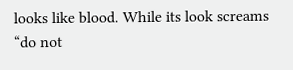looks like blood. While its look screams “do not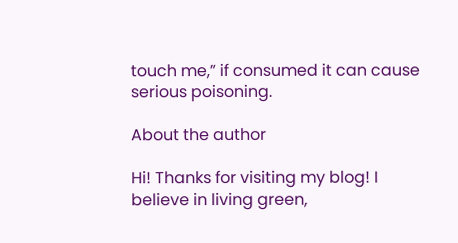touch me,” if consumed it can cause serious poisoning.

About the author

Hi! Thanks for visiting my blog! I believe in living green,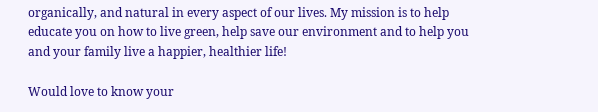organically, and natural in every aspect of our lives. My mission is to help educate you on how to live green, help save our environment and to help you and your family live a happier, healthier life!

Would love to know your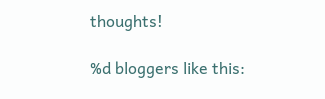thoughts!

%d bloggers like this: